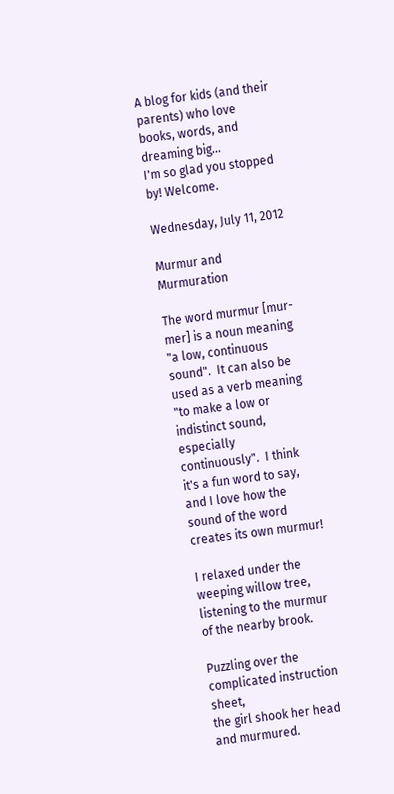A blog for kids (and their parents) who love books, words, and dreaming big...
I'm so glad you stopped by! Welcome.

Wednesday, July 11, 2012

Murmur and Murmuration

The word murmur [mur-mer] is a noun meaning "a low, continuous sound".  It can also be used as a verb meaning "to make a low or indistinct sound, especially continuously".  I think it's a fun word to say, and I love how the sound of the word creates its own murmur!

I relaxed under the weeping willow tree,
listening to the murmur of the nearby brook.

Puzzling over the complicated instruction sheet,
the girl shook her head and murmured.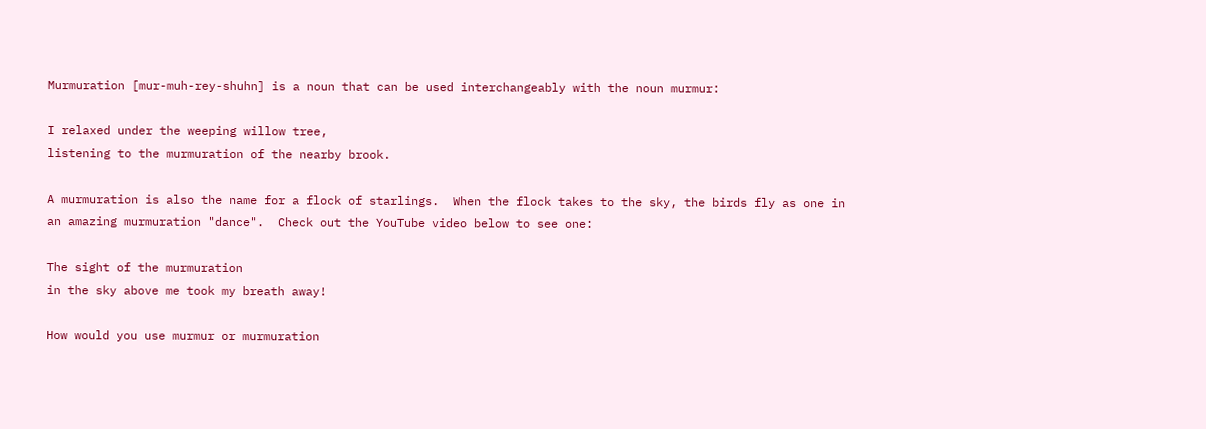Murmuration [mur-muh-rey-shuhn] is a noun that can be used interchangeably with the noun murmur:

I relaxed under the weeping willow tree,
listening to the murmuration of the nearby brook.

A murmuration is also the name for a flock of starlings.  When the flock takes to the sky, the birds fly as one in an amazing murmuration "dance".  Check out the YouTube video below to see one:

The sight of the murmuration
in the sky above me took my breath away!

How would you use murmur or murmuration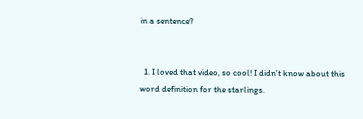in a sentence?


  1. I loved that video, so cool! I didn't know about this word definition for the starlings.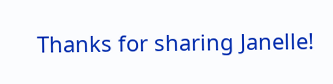Thanks for sharing Janelle!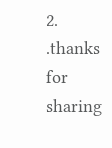2. .thanks for sharing